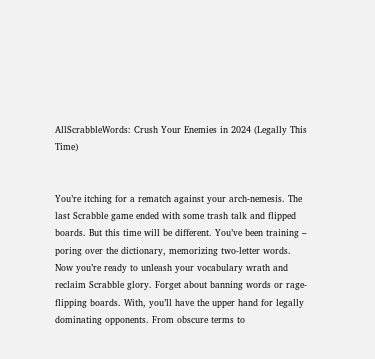AllScrabbleWords: Crush Your Enemies in 2024 (Legally This Time)


You’re itching for a rematch against your arch-nemesis. The last Scrabble game ended with some trash talk and flipped boards. But this time will be different. You’ve been training – poring over the dictionary, memorizing two-letter words. Now you’re ready to unleash your vocabulary wrath and reclaim Scrabble glory. Forget about banning words or rage-flipping boards. With, you’ll have the upper hand for legally dominating opponents. From obscure terms to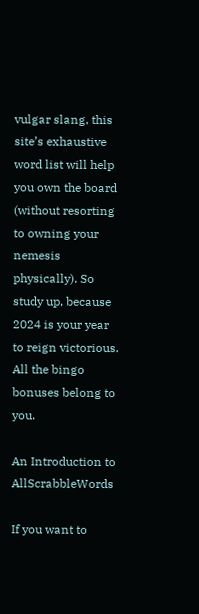vulgar slang, this site’s exhaustive word list will help you own the board (without resorting to owning your nemesis physically). So study up, because 2024 is your year to reign victorious. All the bingo bonuses belong to you.

An Introduction to AllScrabbleWords

If you want to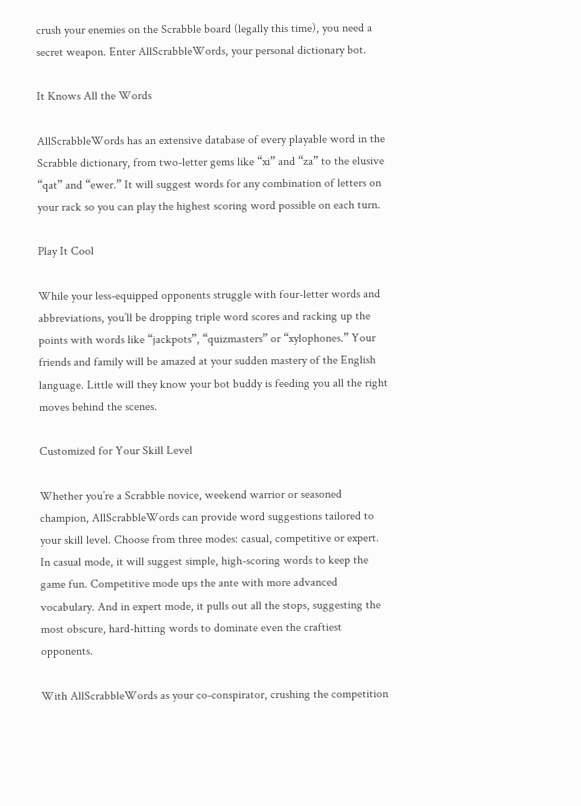crush your enemies on the Scrabble board (legally this time), you need a secret weapon. Enter AllScrabbleWords, your personal dictionary bot.

It Knows All the Words

AllScrabbleWords has an extensive database of every playable word in the Scrabble dictionary, from two-letter gems like “xi” and “za” to the elusive “qat” and “ewer.” It will suggest words for any combination of letters on your rack so you can play the highest scoring word possible on each turn.

Play It Cool

While your less-equipped opponents struggle with four-letter words and abbreviations, you’ll be dropping triple word scores and racking up the points with words like “jackpots”, “quizmasters” or “xylophones.” Your friends and family will be amazed at your sudden mastery of the English language. Little will they know your bot buddy is feeding you all the right moves behind the scenes.

Customized for Your Skill Level

Whether you’re a Scrabble novice, weekend warrior or seasoned champion, AllScrabbleWords can provide word suggestions tailored to your skill level. Choose from three modes: casual, competitive or expert. In casual mode, it will suggest simple, high-scoring words to keep the game fun. Competitive mode ups the ante with more advanced vocabulary. And in expert mode, it pulls out all the stops, suggesting the most obscure, hard-hitting words to dominate even the craftiest opponents.

With AllScrabbleWords as your co-conspirator, crushing the competition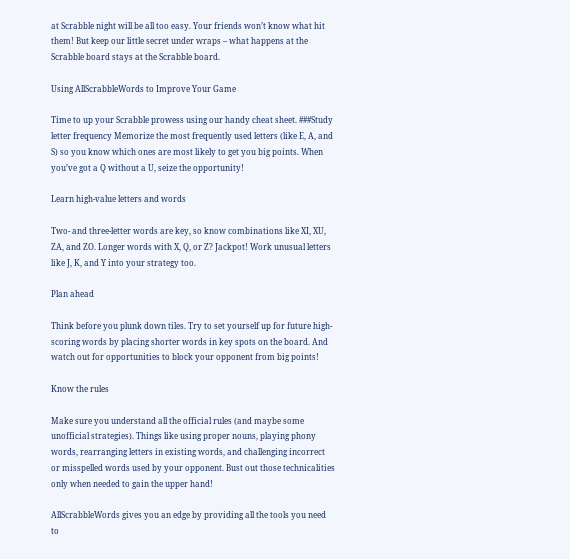at Scrabble night will be all too easy. Your friends won’t know what hit them! But keep our little secret under wraps – what happens at the Scrabble board stays at the Scrabble board.

Using AllScrabbleWords to Improve Your Game

Time to up your Scrabble prowess using our handy cheat sheet. ###Study letter frequency Memorize the most frequently used letters (like E, A, and S) so you know which ones are most likely to get you big points. When you’ve got a Q without a U, seize the opportunity!

Learn high-value letters and words

Two- and three-letter words are key, so know combinations like XI, XU, ZA, and ZO. Longer words with X, Q, or Z? Jackpot! Work unusual letters like J, K, and Y into your strategy too.

Plan ahead

Think before you plunk down tiles. Try to set yourself up for future high-scoring words by placing shorter words in key spots on the board. And watch out for opportunities to block your opponent from big points!

Know the rules

Make sure you understand all the official rules (and maybe some unofficial strategies). Things like using proper nouns, playing phony words, rearranging letters in existing words, and challenging incorrect or misspelled words used by your opponent. Bust out those technicalities only when needed to gain the upper hand!

AllScrabbleWords gives you an edge by providing all the tools you need to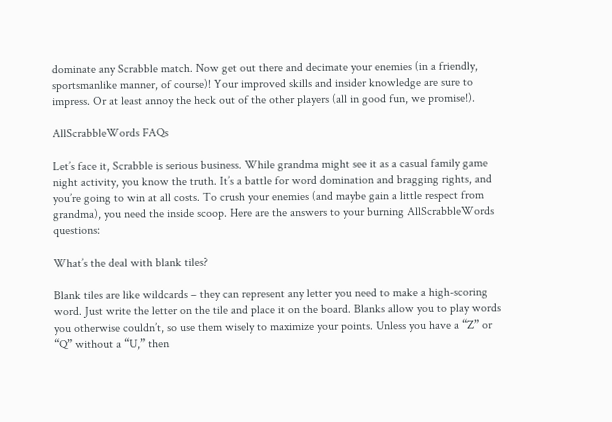dominate any Scrabble match. Now get out there and decimate your enemies (in a friendly, sportsmanlike manner, of course)! Your improved skills and insider knowledge are sure to impress. Or at least annoy the heck out of the other players (all in good fun, we promise!).

AllScrabbleWords FAQs

Let’s face it, Scrabble is serious business. While grandma might see it as a casual family game night activity, you know the truth. It’s a battle for word domination and bragging rights, and you’re going to win at all costs. To crush your enemies (and maybe gain a little respect from grandma), you need the inside scoop. Here are the answers to your burning AllScrabbleWords questions:

What’s the deal with blank tiles?

Blank tiles are like wildcards – they can represent any letter you need to make a high-scoring word. Just write the letter on the tile and place it on the board. Blanks allow you to play words you otherwise couldn’t, so use them wisely to maximize your points. Unless you have a “Z” or “Q” without a “U,” then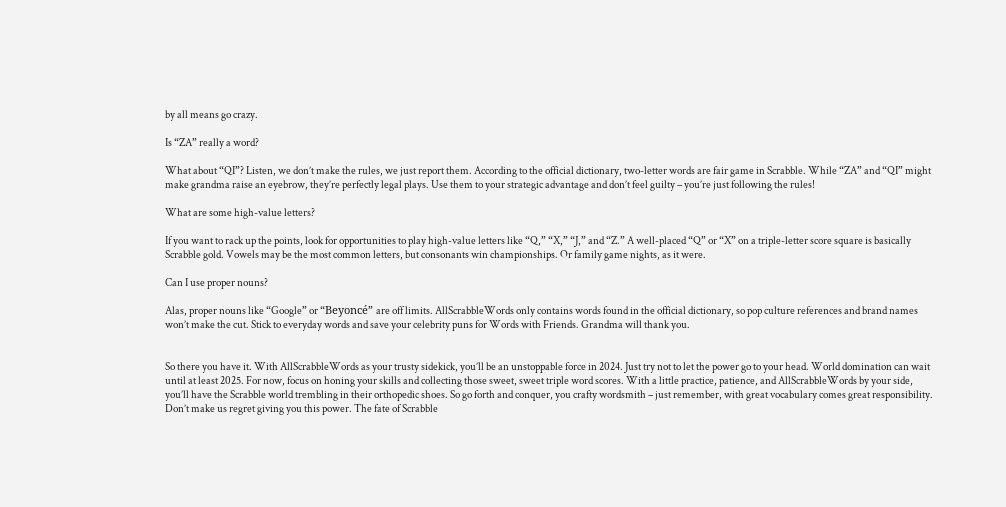by all means go crazy.

Is “ZA” really a word?

What about “QI”? Listen, we don’t make the rules, we just report them. According to the official dictionary, two-letter words are fair game in Scrabble. While “ZA” and “QI” might make grandma raise an eyebrow, they’re perfectly legal plays. Use them to your strategic advantage and don’t feel guilty – you’re just following the rules!

What are some high-value letters?

If you want to rack up the points, look for opportunities to play high-value letters like “Q,” “X,” “J,” and “Z.” A well-placed “Q” or “X” on a triple-letter score square is basically Scrabble gold. Vowels may be the most common letters, but consonants win championships. Or family game nights, as it were.

Can I use proper nouns?

Alas, proper nouns like “Google” or “Beyoncé” are off limits. AllScrabbleWords only contains words found in the official dictionary, so pop culture references and brand names won’t make the cut. Stick to everyday words and save your celebrity puns for Words with Friends. Grandma will thank you.


So there you have it. With AllScrabbleWords as your trusty sidekick, you’ll be an unstoppable force in 2024. Just try not to let the power go to your head. World domination can wait until at least 2025. For now, focus on honing your skills and collecting those sweet, sweet triple word scores. With a little practice, patience, and AllScrabbleWords by your side, you’ll have the Scrabble world trembling in their orthopedic shoes. So go forth and conquer, you crafty wordsmith – just remember, with great vocabulary comes great responsibility. Don’t make us regret giving you this power. The fate of Scrabble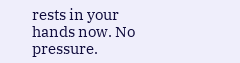rests in your hands now. No pressure.